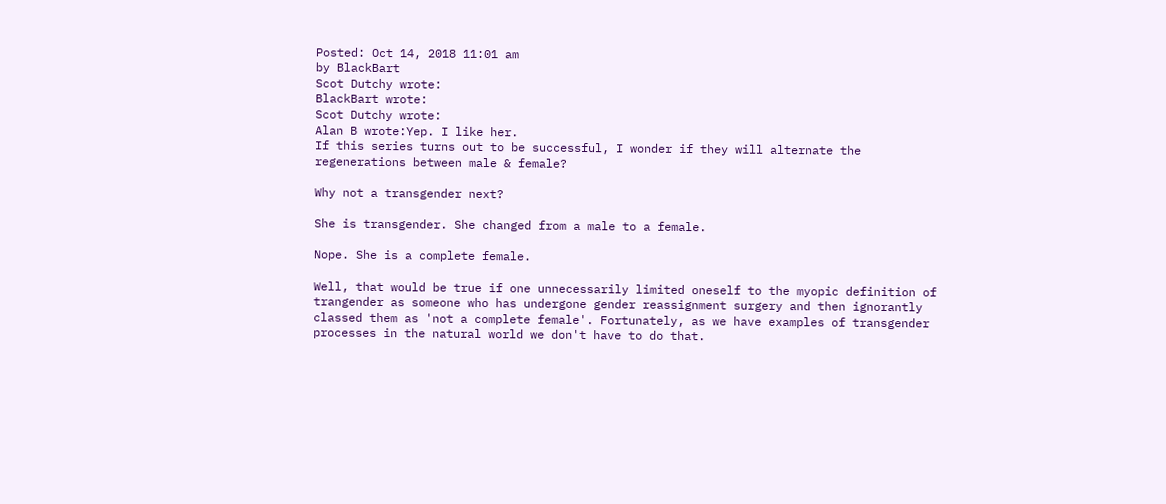Posted: Oct 14, 2018 11:01 am
by BlackBart
Scot Dutchy wrote:
BlackBart wrote:
Scot Dutchy wrote:
Alan B wrote:Yep. I like her.
If this series turns out to be successful, I wonder if they will alternate the regenerations between male & female?

Why not a transgender next?

She is transgender. She changed from a male to a female.

Nope. She is a complete female.

Well, that would be true if one unnecessarily limited oneself to the myopic definition of trangender as someone who has undergone gender reassignment surgery and then ignorantly classed them as 'not a complete female'. Fortunately, as we have examples of transgender processes in the natural world we don't have to do that.